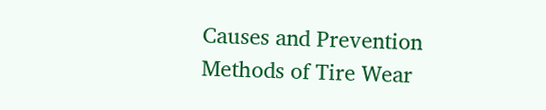Causes and Prevention Methods of Tire Wear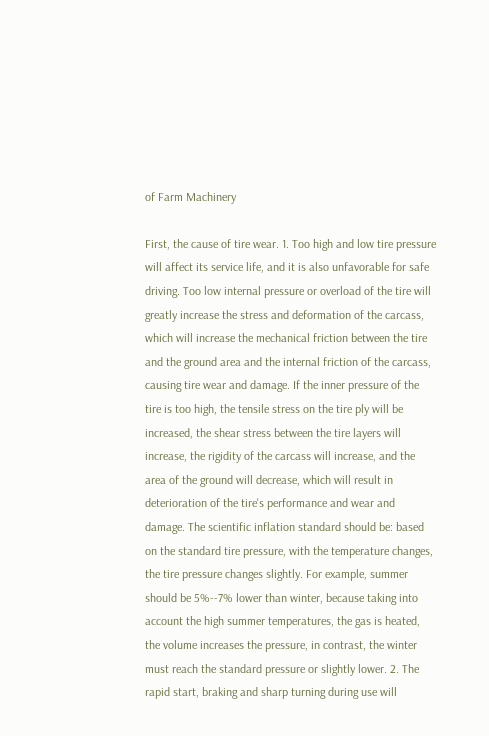of Farm Machinery

First, the cause of tire wear. 1. Too high and low tire pressure will affect its service life, and it is also unfavorable for safe driving. Too low internal pressure or overload of the tire will greatly increase the stress and deformation of the carcass, which will increase the mechanical friction between the tire and the ground area and the internal friction of the carcass, causing tire wear and damage. If the inner pressure of the tire is too high, the tensile stress on the tire ply will be increased, the shear stress between the tire layers will increase, the rigidity of the carcass will increase, and the area of the ground will decrease, which will result in deterioration of the tire's performance and wear and damage. The scientific inflation standard should be: based on the standard tire pressure, with the temperature changes, the tire pressure changes slightly. For example, summer should be 5%--7% lower than winter, because taking into account the high summer temperatures, the gas is heated, the volume increases the pressure, in contrast, the winter must reach the standard pressure or slightly lower. 2. The rapid start, braking and sharp turning during use will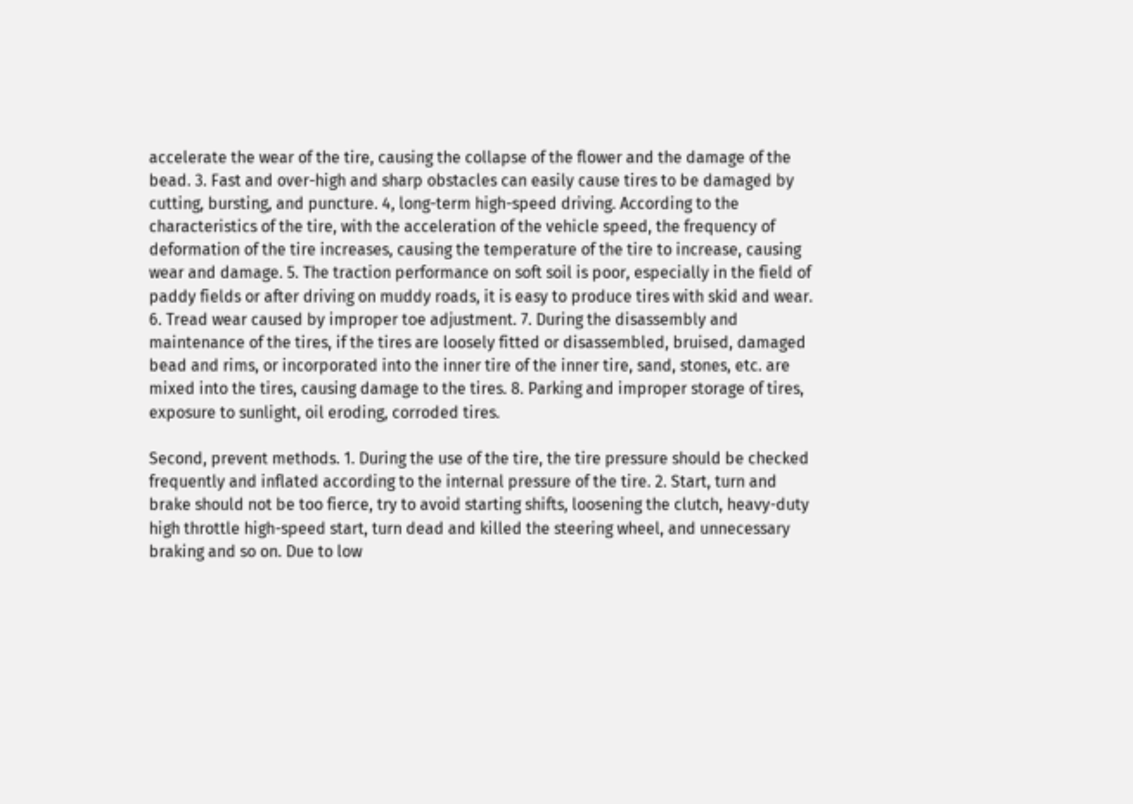accelerate the wear of the tire, causing the collapse of the flower and the damage of the bead. 3. Fast and over-high and sharp obstacles can easily cause tires to be damaged by cutting, bursting, and puncture. 4, long-term high-speed driving. According to the characteristics of the tire, with the acceleration of the vehicle speed, the frequency of deformation of the tire increases, causing the temperature of the tire to increase, causing wear and damage. 5. The traction performance on soft soil is poor, especially in the field of paddy fields or after driving on muddy roads, it is easy to produce tires with skid and wear. 6. Tread wear caused by improper toe adjustment. 7. During the disassembly and maintenance of the tires, if the tires are loosely fitted or disassembled, bruised, damaged bead and rims, or incorporated into the inner tire of the inner tire, sand, stones, etc. are mixed into the tires, causing damage to the tires. 8. Parking and improper storage of tires, exposure to sunlight, oil eroding, corroded tires.

Second, prevent methods. 1. During the use of the tire, the tire pressure should be checked frequently and inflated according to the internal pressure of the tire. 2. Start, turn and brake should not be too fierce, try to avoid starting shifts, loosening the clutch, heavy-duty high throttle high-speed start, turn dead and killed the steering wheel, and unnecessary braking and so on. Due to low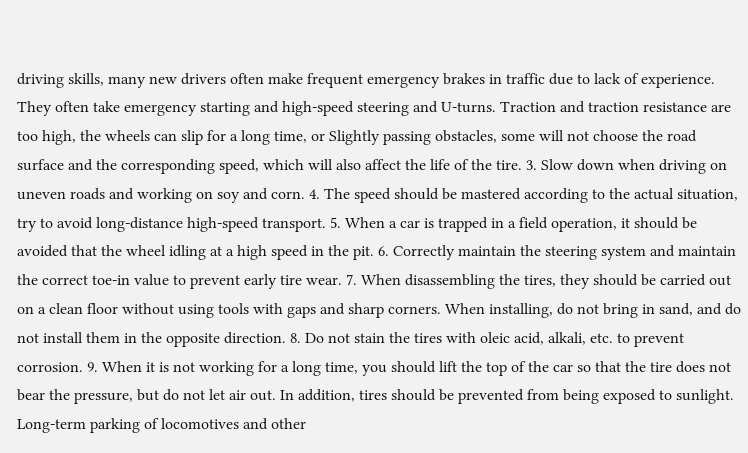driving skills, many new drivers often make frequent emergency brakes in traffic due to lack of experience. They often take emergency starting and high-speed steering and U-turns. Traction and traction resistance are too high, the wheels can slip for a long time, or Slightly passing obstacles, some will not choose the road surface and the corresponding speed, which will also affect the life of the tire. 3. Slow down when driving on uneven roads and working on soy and corn. 4. The speed should be mastered according to the actual situation, try to avoid long-distance high-speed transport. 5. When a car is trapped in a field operation, it should be avoided that the wheel idling at a high speed in the pit. 6. Correctly maintain the steering system and maintain the correct toe-in value to prevent early tire wear. 7. When disassembling the tires, they should be carried out on a clean floor without using tools with gaps and sharp corners. When installing, do not bring in sand, and do not install them in the opposite direction. 8. Do not stain the tires with oleic acid, alkali, etc. to prevent corrosion. 9. When it is not working for a long time, you should lift the top of the car so that the tire does not bear the pressure, but do not let air out. In addition, tires should be prevented from being exposed to sunlight. Long-term parking of locomotives and other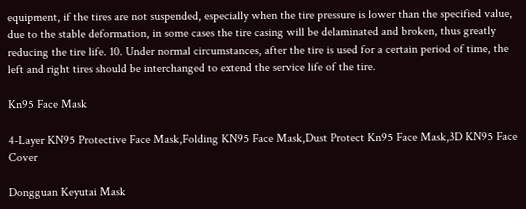equipment, if the tires are not suspended, especially when the tire pressure is lower than the specified value, due to the stable deformation, in some cases the tire casing will be delaminated and broken, thus greatly reducing the tire life. 10. Under normal circumstances, after the tire is used for a certain period of time, the left and right tires should be interchanged to extend the service life of the tire.

Kn95 Face Mask

4-Layer KN95 Protective Face Mask,Folding KN95 Face Mask,Dust Protect Kn95 Face Mask,3D KN95 Face Cover

Dongguan Keyutai Mask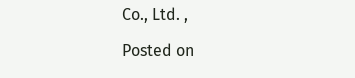Co., Ltd. ,

Posted on